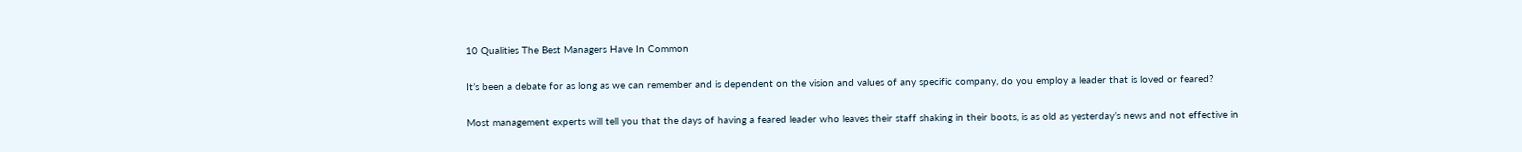10 Qualities The Best Managers Have In Common

It’s been a debate for as long as we can remember and is dependent on the vision and values of any specific company, do you employ a leader that is loved or feared?

Most management experts will tell you that the days of having a feared leader who leaves their staff shaking in their boots, is as old as yesterday’s news and not effective in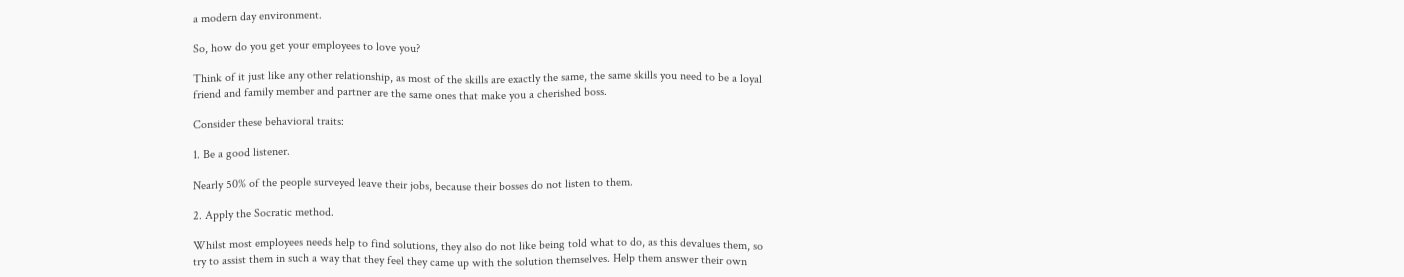a modern day environment.

So, how do you get your employees to love you?

Think of it just like any other relationship, as most of the skills are exactly the same, the same skills you need to be a loyal friend and family member and partner are the same ones that make you a cherished boss.

Consider these behavioral traits:

1. Be a good listener.

Nearly 50% of the people surveyed leave their jobs, because their bosses do not listen to them.

2. Apply the Socratic method.

Whilst most employees needs help to find solutions, they also do not like being told what to do, as this devalues them, so try to assist them in such a way that they feel they came up with the solution themselves. Help them answer their own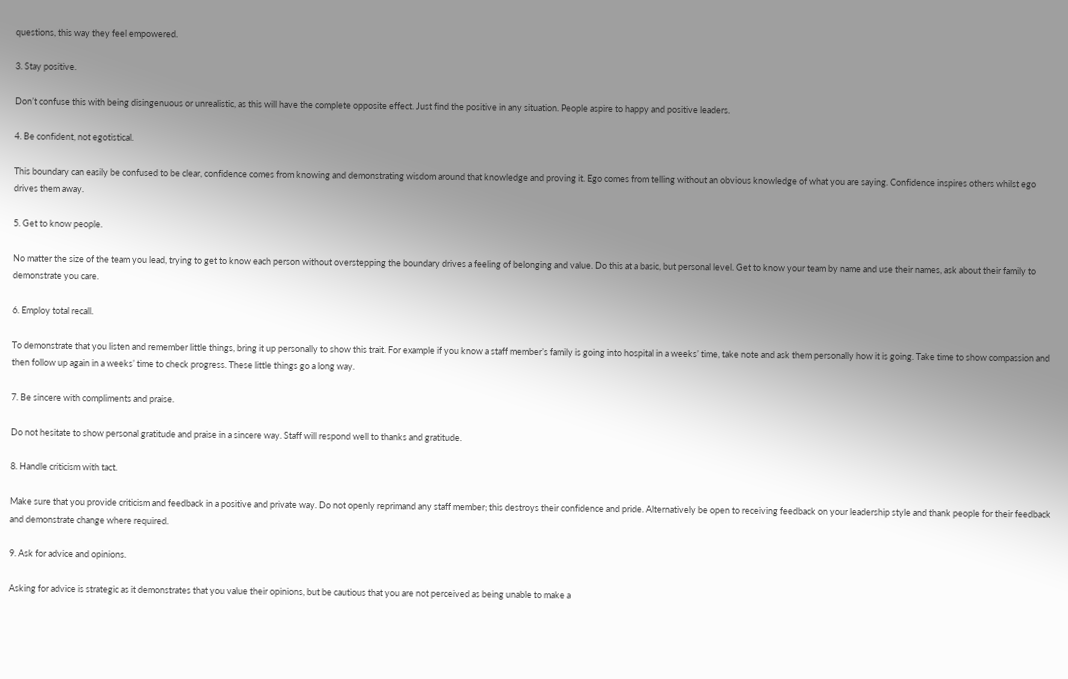questions, this way they feel empowered.

3. Stay positive.

Don’t confuse this with being disingenuous or unrealistic, as this will have the complete opposite effect. Just find the positive in any situation. People aspire to happy and positive leaders.

4. Be confident, not egotistical.

This boundary can easily be confused to be clear, confidence comes from knowing and demonstrating wisdom around that knowledge and proving it. Ego comes from telling without an obvious knowledge of what you are saying. Confidence inspires others whilst ego drives them away.

5. Get to know people.

No matter the size of the team you lead, trying to get to know each person without overstepping the boundary drives a feeling of belonging and value. Do this at a basic, but personal level. Get to know your team by name and use their names, ask about their family to demonstrate you care.

6. Employ total recall.

To demonstrate that you listen and remember little things, bring it up personally to show this trait. For example if you know a staff member’s family is going into hospital in a weeks’ time, take note and ask them personally how it is going. Take time to show compassion and then follow up again in a weeks’ time to check progress. These little things go a long way.

7. Be sincere with compliments and praise.

Do not hesitate to show personal gratitude and praise in a sincere way. Staff will respond well to thanks and gratitude.

8. Handle criticism with tact.

Make sure that you provide criticism and feedback in a positive and private way. Do not openly reprimand any staff member; this destroys their confidence and pride. Alternatively be open to receiving feedback on your leadership style and thank people for their feedback and demonstrate change where required.

9. Ask for advice and opinions.

Asking for advice is strategic as it demonstrates that you value their opinions, but be cautious that you are not perceived as being unable to make a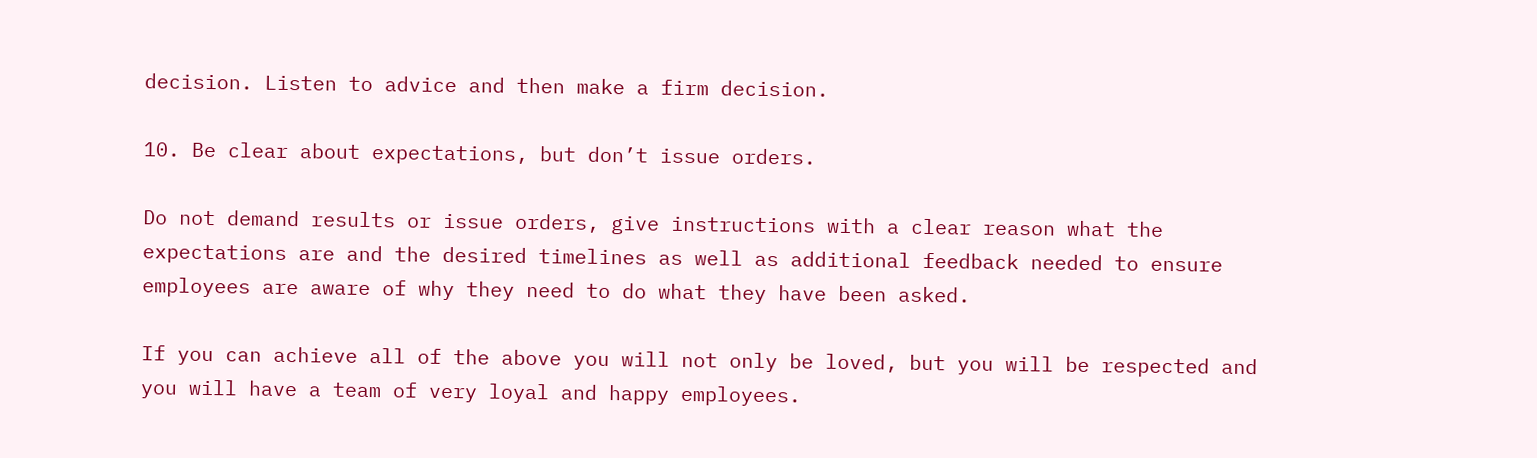decision. Listen to advice and then make a firm decision.

10. Be clear about expectations, but don’t issue orders.

Do not demand results or issue orders, give instructions with a clear reason what the expectations are and the desired timelines as well as additional feedback needed to ensure employees are aware of why they need to do what they have been asked.

If you can achieve all of the above you will not only be loved, but you will be respected and you will have a team of very loyal and happy employees.